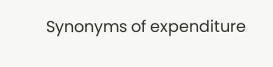Synonyms of expenditure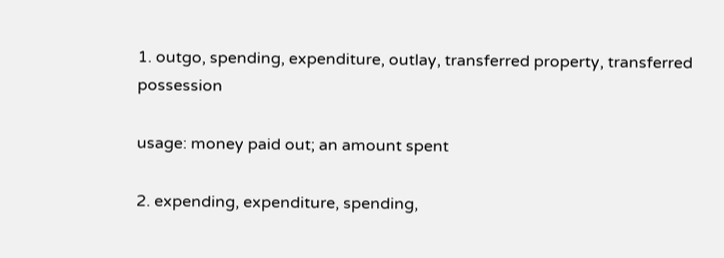1. outgo, spending, expenditure, outlay, transferred property, transferred possession

usage: money paid out; an amount spent

2. expending, expenditure, spending,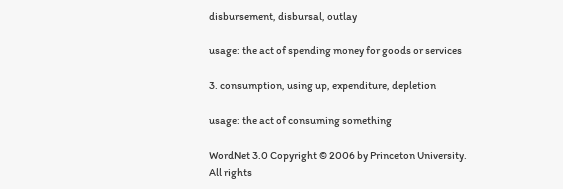disbursement, disbursal, outlay

usage: the act of spending money for goods or services

3. consumption, using up, expenditure, depletion

usage: the act of consuming something

WordNet 3.0 Copyright © 2006 by Princeton University.
All rights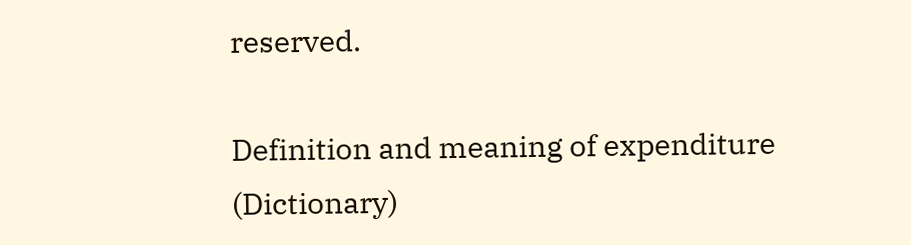reserved.

Definition and meaning of expenditure (Dictionary)